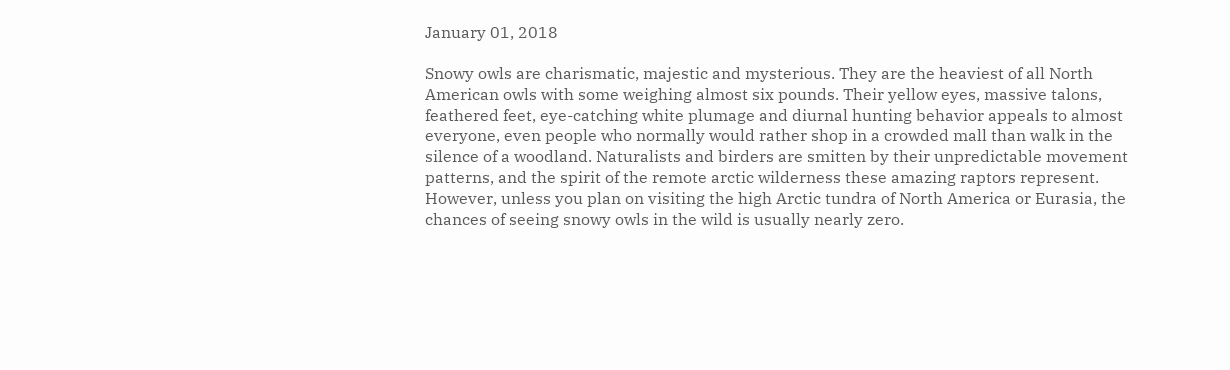January 01, 2018

Snowy owls are charismatic, majestic and mysterious. They are the heaviest of all North American owls with some weighing almost six pounds. Their yellow eyes, massive talons, feathered feet, eye-catching white plumage and diurnal hunting behavior appeals to almost everyone, even people who normally would rather shop in a crowded mall than walk in the silence of a woodland. Naturalists and birders are smitten by their unpredictable movement patterns, and the spirit of the remote arctic wilderness these amazing raptors represent. However, unless you plan on visiting the high Arctic tundra of North America or Eurasia, the chances of seeing snowy owls in the wild is usually nearly zero.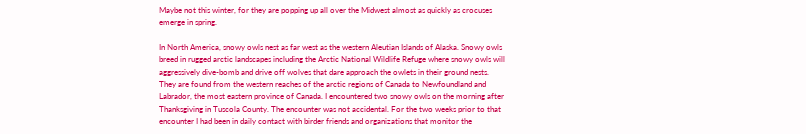Maybe not this winter, for they are popping up all over the Midwest almost as quickly as crocuses emerge in spring.

In North America, snowy owls nest as far west as the western Aleutian Islands of Alaska. Snowy owls breed in rugged arctic landscapes including the Arctic National Wildlife Refuge where snowy owls will aggressively dive-bomb and drive off wolves that dare approach the owlets in their ground nests. They are found from the western reaches of the arctic regions of Canada to Newfoundland and Labrador, the most eastern province of Canada. I encountered two snowy owls on the morning after Thanksgiving in Tuscola County. The encounter was not accidental. For the two weeks prior to that encounter I had been in daily contact with birder friends and organizations that monitor the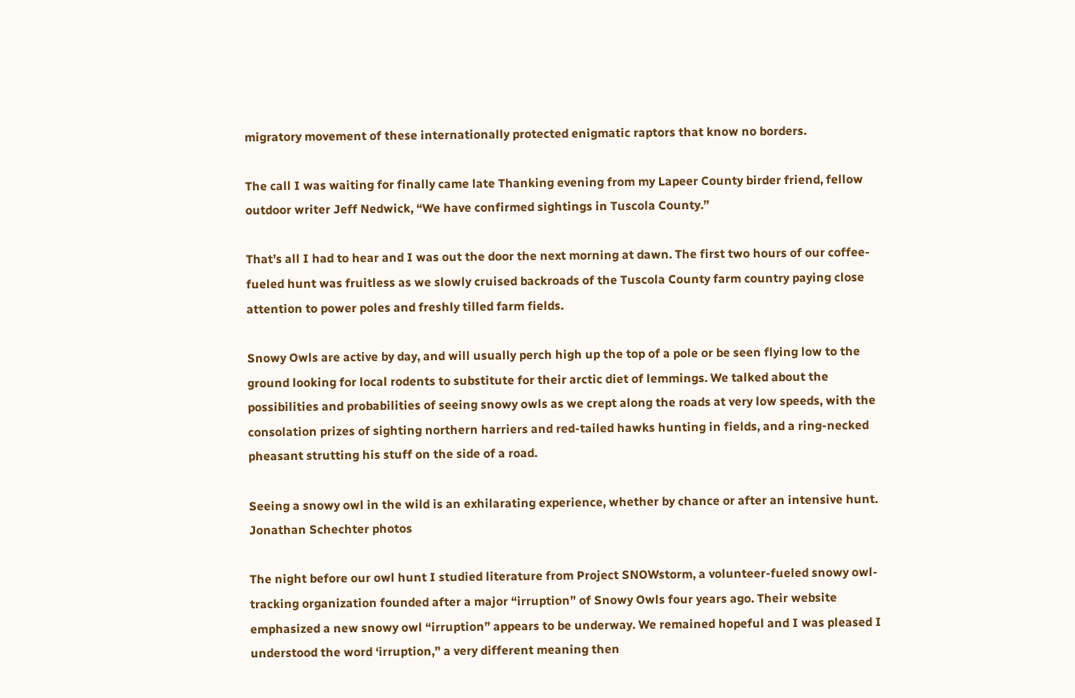migratory movement of these internationally protected enigmatic raptors that know no borders.

The call I was waiting for finally came late Thanking evening from my Lapeer County birder friend, fellow outdoor writer Jeff Nedwick, “We have confirmed sightings in Tuscola County.”

That’s all I had to hear and I was out the door the next morning at dawn. The first two hours of our coffee-fueled hunt was fruitless as we slowly cruised backroads of the Tuscola County farm country paying close attention to power poles and freshly tilled farm fields.

Snowy Owls are active by day, and will usually perch high up the top of a pole or be seen flying low to the ground looking for local rodents to substitute for their arctic diet of lemmings. We talked about the possibilities and probabilities of seeing snowy owls as we crept along the roads at very low speeds, with the consolation prizes of sighting northern harriers and red-tailed hawks hunting in fields, and a ring-necked pheasant strutting his stuff on the side of a road.

Seeing a snowy owl in the wild is an exhilarating experience, whether by chance or after an intensive hunt. Jonathan Schechter photos

The night before our owl hunt I studied literature from Project SNOWstorm, a volunteer-fueled snowy owl-tracking organization founded after a major “irruption” of Snowy Owls four years ago. Their website emphasized a new snowy owl “irruption” appears to be underway. We remained hopeful and I was pleased I understood the word ‘irruption,” a very different meaning then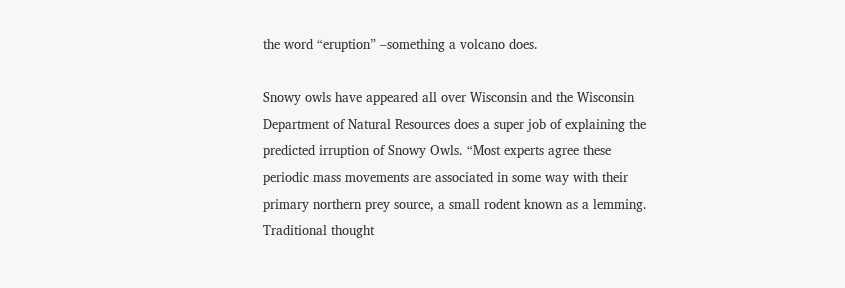the word “eruption” –something a volcano does.

Snowy owls have appeared all over Wisconsin and the Wisconsin Department of Natural Resources does a super job of explaining the predicted irruption of Snowy Owls. “Most experts agree these periodic mass movements are associated in some way with their primary northern prey source, a small rodent known as a lemming. Traditional thought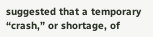suggested that a temporary “crash,” or shortage, of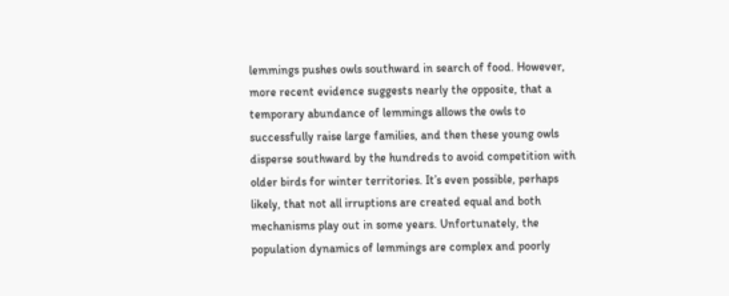lemmings pushes owls southward in search of food. However, more recent evidence suggests nearly the opposite, that a temporary abundance of lemmings allows the owls to successfully raise large families, and then these young owls disperse southward by the hundreds to avoid competition with older birds for winter territories. It’s even possible, perhaps likely, that not all irruptions are created equal and both mechanisms play out in some years. Unfortunately, the population dynamics of lemmings are complex and poorly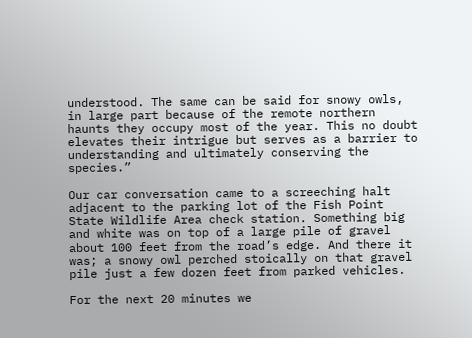understood. The same can be said for snowy owls, in large part because of the remote northern haunts they occupy most of the year. This no doubt elevates their intrigue but serves as a barrier to understanding and ultimately conserving the species.”

Our car conversation came to a screeching halt adjacent to the parking lot of the Fish Point State Wildlife Area check station. Something big and white was on top of a large pile of gravel about 100 feet from the road’s edge. And there it was; a snowy owl perched stoically on that gravel pile just a few dozen feet from parked vehicles.

For the next 20 minutes we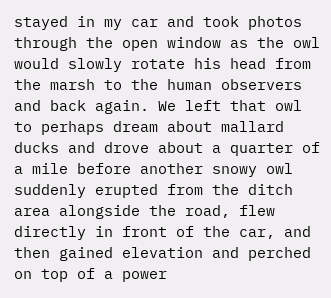stayed in my car and took photos through the open window as the owl would slowly rotate his head from the marsh to the human observers and back again. We left that owl to perhaps dream about mallard ducks and drove about a quarter of a mile before another snowy owl suddenly erupted from the ditch area alongside the road, flew directly in front of the car, and then gained elevation and perched on top of a power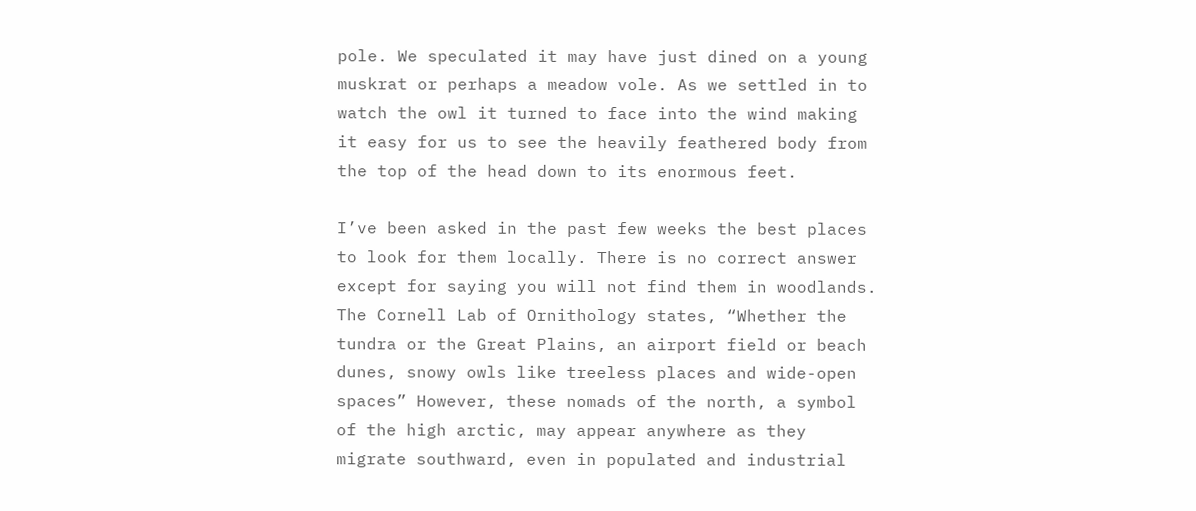pole. We speculated it may have just dined on a young muskrat or perhaps a meadow vole. As we settled in to watch the owl it turned to face into the wind making it easy for us to see the heavily feathered body from the top of the head down to its enormous feet.

I’ve been asked in the past few weeks the best places to look for them locally. There is no correct answer except for saying you will not find them in woodlands. The Cornell Lab of Ornithology states, “Whether the tundra or the Great Plains, an airport field or beach dunes, snowy owls like treeless places and wide-open spaces” However, these nomads of the north, a symbol of the high arctic, may appear anywhere as they migrate southward, even in populated and industrial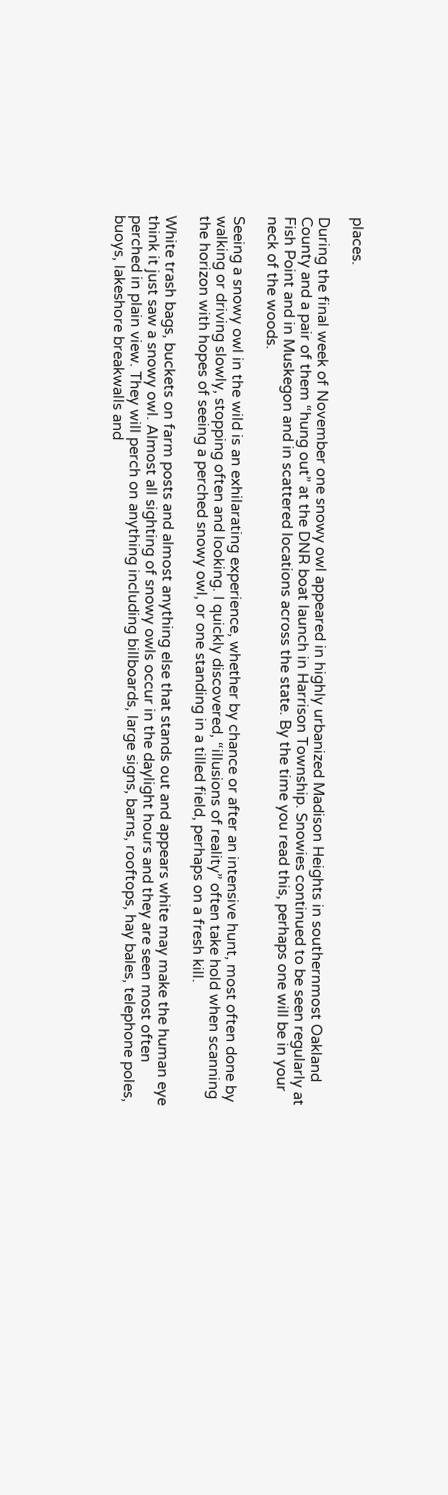places.

During the final week of November one snowy owl appeared in highly urbanized Madison Heights in southernmost Oakland County and a pair of them “hung out” at the DNR boat launch in Harrison Township. Snowies continued to be seen regularly at Fish Point and in Muskegon and in scattered locations across the state. By the time you read this, perhaps one will be in your neck of the woods.

Seeing a snowy owl in the wild is an exhilarating experience, whether by chance or after an intensive hunt, most often done by walking or driving slowly, stopping often and looking. I quickly discovered, “illusions of reality” often take hold when scanning the horizon with hopes of seeing a perched snowy owl, or one standing in a tilled field, perhaps on a fresh kill.

White trash bags, buckets on farm posts and almost anything else that stands out and appears white may make the human eye think it just saw a snowy owl. Almost all sighting of snowy owls occur in the daylight hours and they are seen most often perched in plain view. They will perch on anything including billboards, large signs, barns, rooftops, hay bales, telephone poles, buoys, lakeshore breakwalls and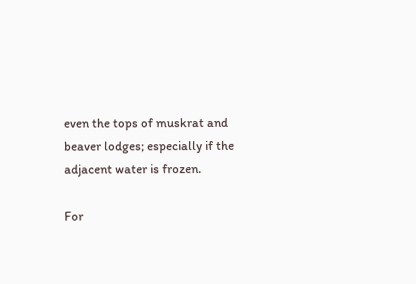even the tops of muskrat and beaver lodges; especially if the adjacent water is frozen.

For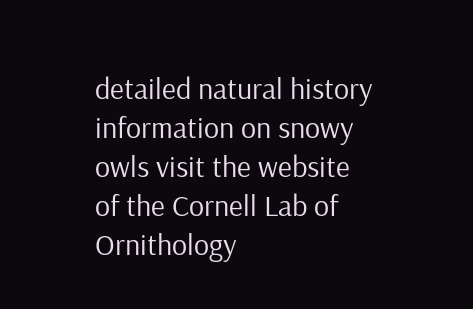detailed natural history information on snowy owls visit the website of the Cornell Lab of Ornithology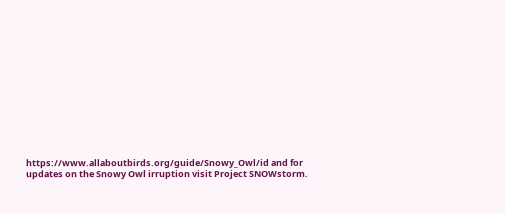https://www.allaboutbirds.org/guide/Snowy_Owl/id and for updates on the Snowy Owl irruption visit Project SNOWstorm.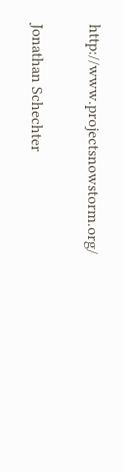http://www.projectsnowstorm.org/

Jonathan Schechter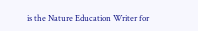is the Nature Education Writer for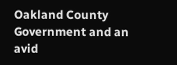Oakland County Government and an avid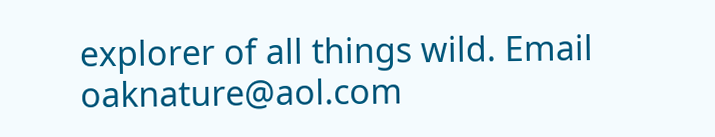explorer of all things wild. Email oaknature@aol.com